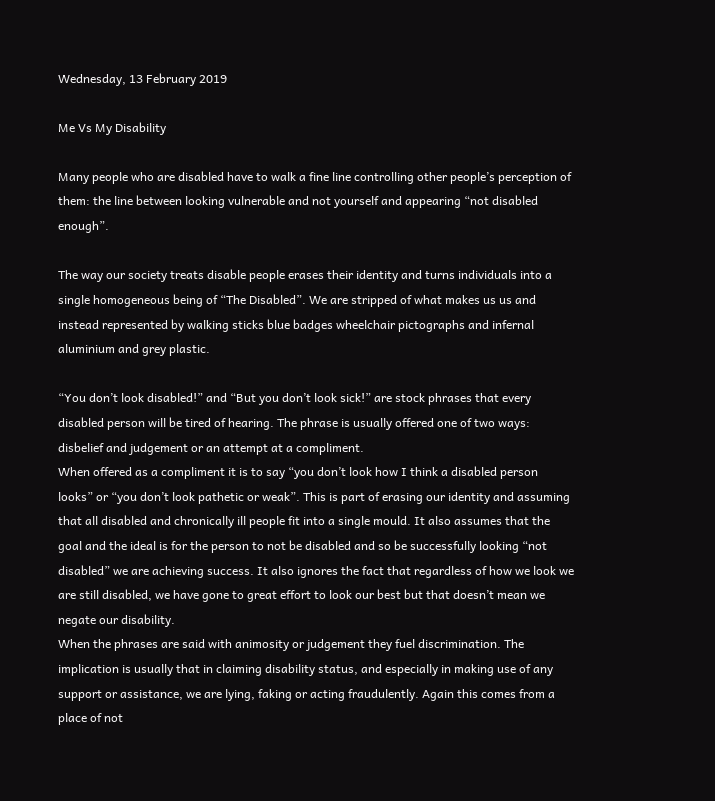Wednesday, 13 February 2019

Me Vs My Disability

Many people who are disabled have to walk a fine line controlling other people’s perception of them: the line between looking vulnerable and not yourself and appearing “not disabled enough”.

The way our society treats disable people erases their identity and turns individuals into a single homogeneous being of “The Disabled”. We are stripped of what makes us us and instead represented by walking sticks blue badges wheelchair pictographs and infernal aluminium and grey plastic.

“You don’t look disabled!” and “But you don’t look sick!” are stock phrases that every disabled person will be tired of hearing. The phrase is usually offered one of two ways: disbelief and judgement or an attempt at a compliment.
When offered as a compliment it is to say “you don’t look how I think a disabled person looks” or “you don’t look pathetic or weak”. This is part of erasing our identity and assuming that all disabled and chronically ill people fit into a single mould. It also assumes that the goal and the ideal is for the person to not be disabled and so be successfully looking “not disabled” we are achieving success. It also ignores the fact that regardless of how we look we are still disabled, we have gone to great effort to look our best but that doesn’t mean we negate our disability.
When the phrases are said with animosity or judgement they fuel discrimination. The implication is usually that in claiming disability status, and especially in making use of any support or assistance, we are lying, faking or acting fraudulently. Again this comes from a place of not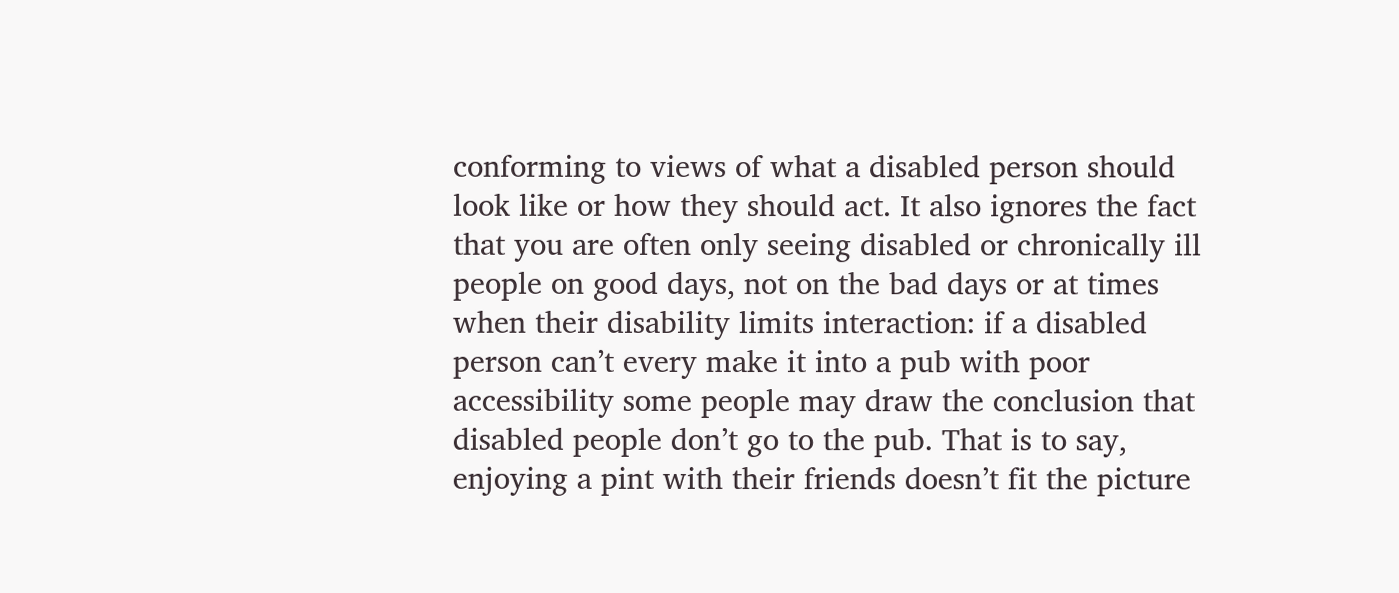conforming to views of what a disabled person should look like or how they should act. It also ignores the fact that you are often only seeing disabled or chronically ill people on good days, not on the bad days or at times when their disability limits interaction: if a disabled person can’t every make it into a pub with poor accessibility some people may draw the conclusion that disabled people don’t go to the pub. That is to say, enjoying a pint with their friends doesn’t fit the picture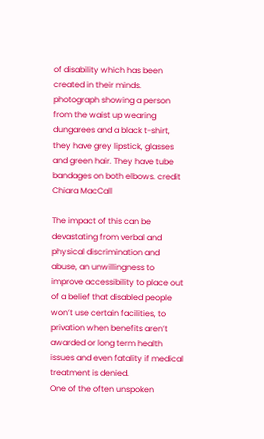of disability which has been created in their minds.
photograph showing a person from the waist up wearing dungarees and a black t-shirt, they have grey lipstick, glasses and green hair. They have tube bandages on both elbows. credit Chiara MacCall

The impact of this can be devastating from verbal and physical discrimination and abuse, an unwillingness to improve accessibility to place out of a belief that disabled people won’t use certain facilities, to privation when benefits aren’t awarded or long term health issues and even fatality if medical treatment is denied.
One of the often unspoken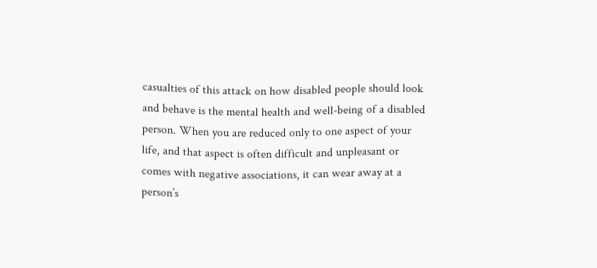casualties of this attack on how disabled people should look and behave is the mental health and well-being of a disabled person. When you are reduced only to one aspect of your life, and that aspect is often difficult and unpleasant or comes with negative associations, it can wear away at a person’s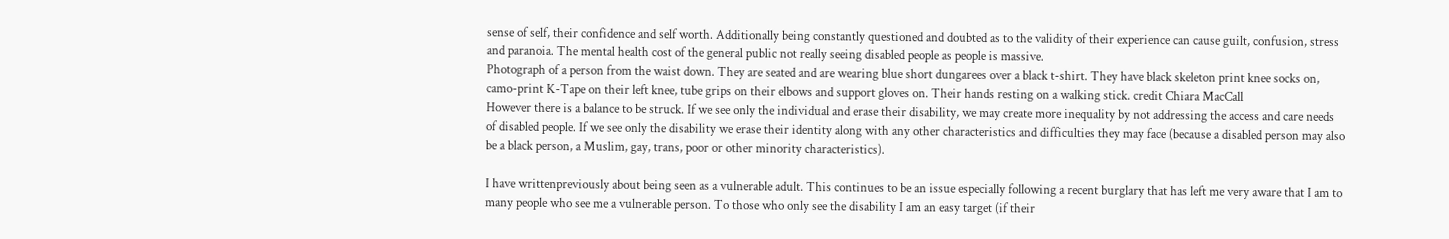sense of self, their confidence and self worth. Additionally being constantly questioned and doubted as to the validity of their experience can cause guilt, confusion, stress and paranoia. The mental health cost of the general public not really seeing disabled people as people is massive.
Photograph of a person from the waist down. They are seated and are wearing blue short dungarees over a black t-shirt. They have black skeleton print knee socks on, camo-print K-Tape on their left knee, tube grips on their elbows and support gloves on. Their hands resting on a walking stick. credit Chiara MacCall
However there is a balance to be struck. If we see only the individual and erase their disability, we may create more inequality by not addressing the access and care needs of disabled people. If we see only the disability we erase their identity along with any other characteristics and difficulties they may face (because a disabled person may also be a black person, a Muslim, gay, trans, poor or other minority characteristics).

I have writtenpreviously about being seen as a vulnerable adult. This continues to be an issue especially following a recent burglary that has left me very aware that I am to many people who see me a vulnerable person. To those who only see the disability I am an easy target (if their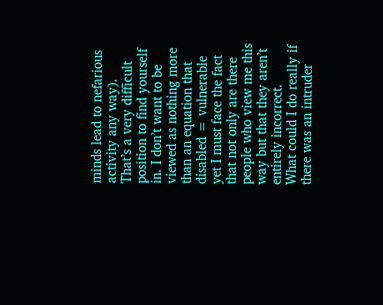minds lead to nefarious activity any way). That’s a very difficult position to find yourself in. I don’t want to be viewed as nothing more than an equation that disabled = vulnerable yet I must face the fact that not only are there people who view me this way but that they aren’t entirely incorrect.
What could I do really if there was an intruder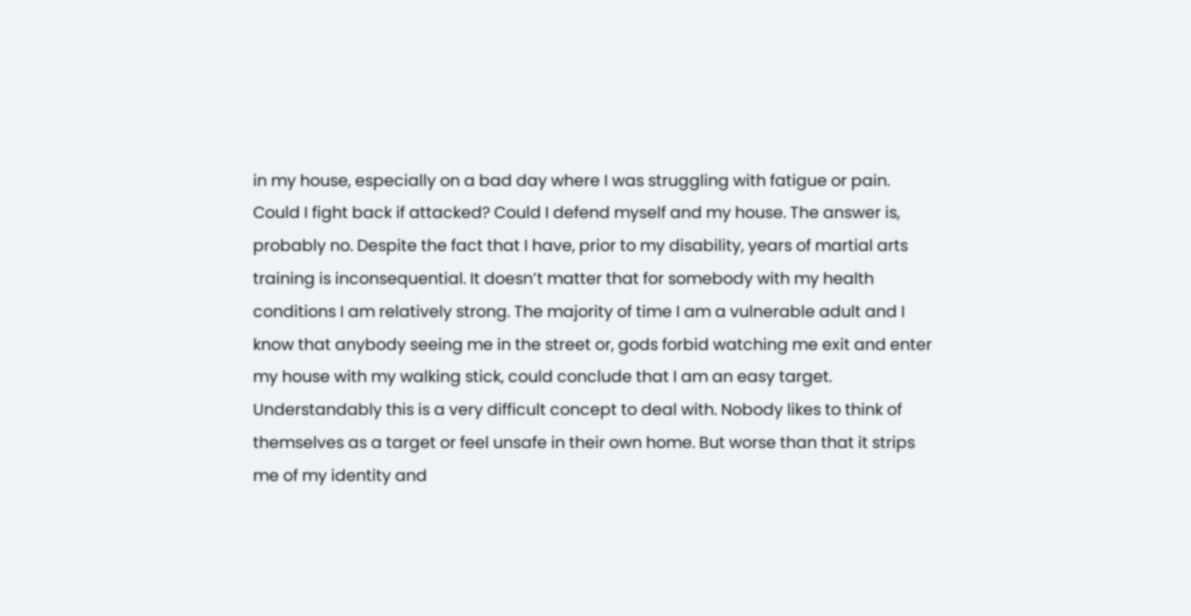in my house, especially on a bad day where I was struggling with fatigue or pain. Could I fight back if attacked? Could I defend myself and my house. The answer is, probably no. Despite the fact that I have, prior to my disability, years of martial arts training is inconsequential. It doesn’t matter that for somebody with my health conditions I am relatively strong. The majority of time I am a vulnerable adult and I know that anybody seeing me in the street or, gods forbid watching me exit and enter my house with my walking stick, could conclude that I am an easy target.
Understandably this is a very difficult concept to deal with. Nobody likes to think of themselves as a target or feel unsafe in their own home. But worse than that it strips me of my identity and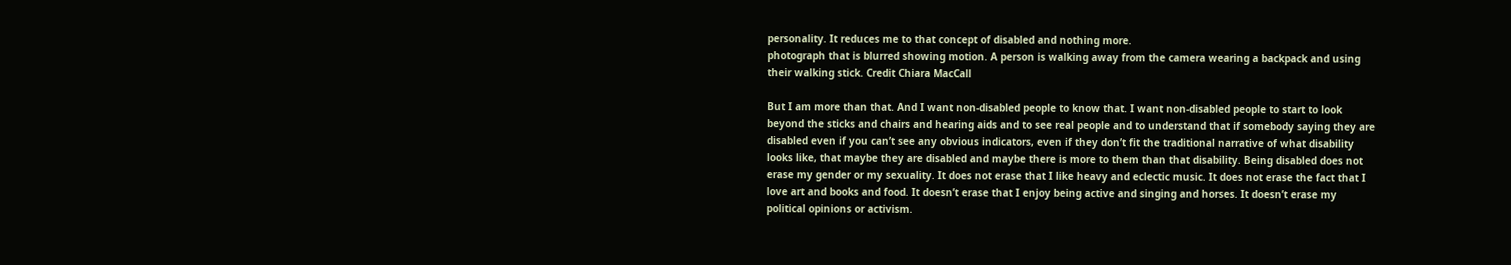personality. It reduces me to that concept of disabled and nothing more.
photograph that is blurred showing motion. A person is walking away from the camera wearing a backpack and using their walking stick. Credit Chiara MacCall

But I am more than that. And I want non-disabled people to know that. I want non-disabled people to start to look beyond the sticks and chairs and hearing aids and to see real people and to understand that if somebody saying they are disabled even if you can’t see any obvious indicators, even if they don’t fit the traditional narrative of what disability looks like, that maybe they are disabled and maybe there is more to them than that disability. Being disabled does not erase my gender or my sexuality. It does not erase that I like heavy and eclectic music. It does not erase the fact that I love art and books and food. It doesn’t erase that I enjoy being active and singing and horses. It doesn’t erase my political opinions or activism.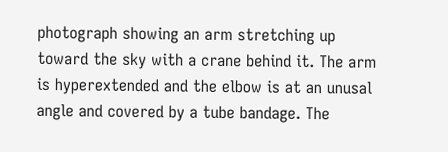photograph showing an arm stretching up toward the sky with a crane behind it. The arm is hyperextended and the elbow is at an unusal angle and covered by a tube bandage. The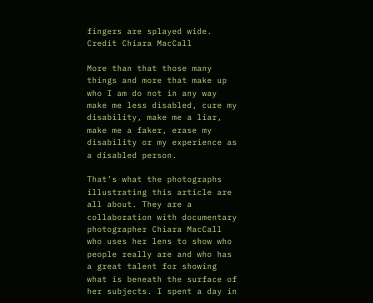fingers are splayed wide. Credit Chiara MacCall

More than that those many things and more that make up who I am do not in any way make me less disabled, cure my disability, make me a liar, make me a faker, erase my disability or my experience as a disabled person.

That’s what the photographs illustrating this article are all about. They are a collaboration with documentary photographer Chiara MacCall who uses her lens to show who people really are and who has a great talent for showing what is beneath the surface of her subjects. I spent a day in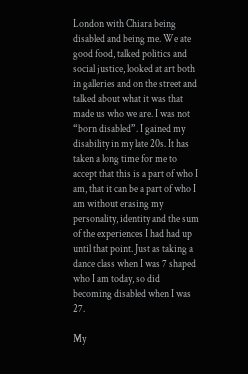London with Chiara being disabled and being me. We ate good food, talked politics and social justice, looked at art both in galleries and on the street and talked about what it was that made us who we are. I was not “born disabled”. I gained my disability in my late 20s. It has taken a long time for me to accept that this is a part of who I am, that it can be a part of who I am without erasing my personality, identity and the sum of the experiences I had had up until that point. Just as taking a dance class when I was 7 shaped who I am today, so did becoming disabled when I was 27.

My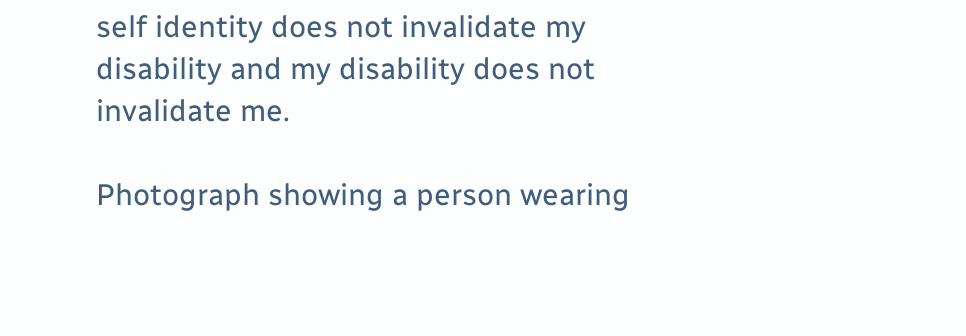self identity does not invalidate my disability and my disability does not invalidate me.

Photograph showing a person wearing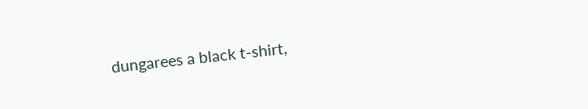dungarees a black t-shirt,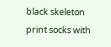black skeleton print socks with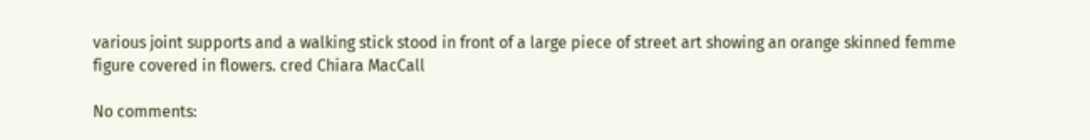various joint supports and a walking stick stood in front of a large piece of street art showing an orange skinned femme figure covered in flowers. cred Chiara MacCall

No comments: